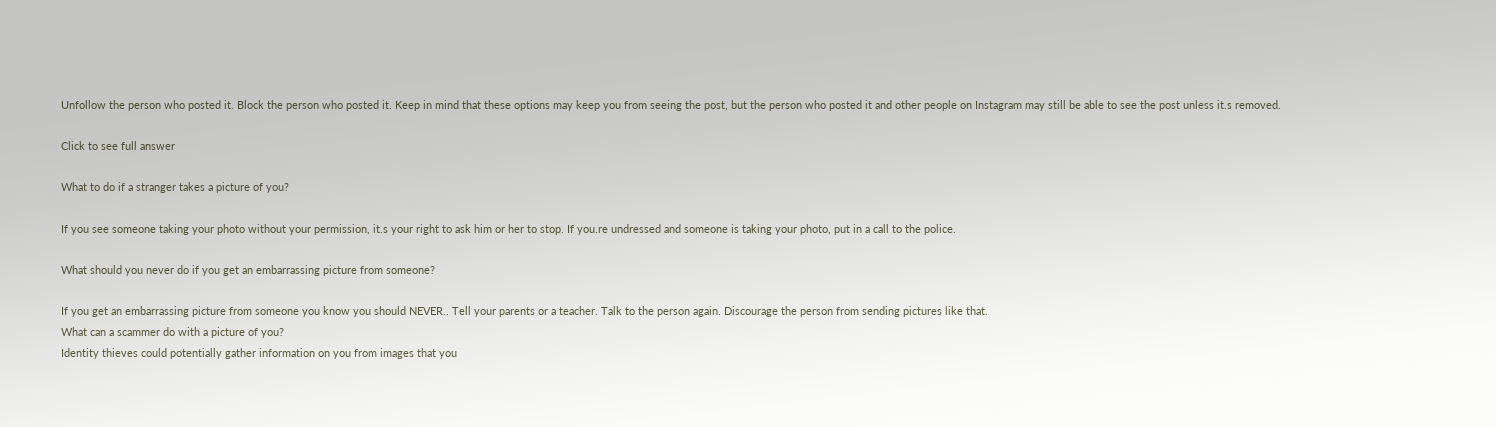Unfollow the person who posted it. Block the person who posted it. Keep in mind that these options may keep you from seeing the post, but the person who posted it and other people on Instagram may still be able to see the post unless it.s removed.

Click to see full answer

What to do if a stranger takes a picture of you?

If you see someone taking your photo without your permission, it.s your right to ask him or her to stop. If you.re undressed and someone is taking your photo, put in a call to the police.

What should you never do if you get an embarrassing picture from someone?

If you get an embarrassing picture from someone you know you should NEVER.. Tell your parents or a teacher. Talk to the person again. Discourage the person from sending pictures like that.
What can a scammer do with a picture of you?
Identity thieves could potentially gather information on you from images that you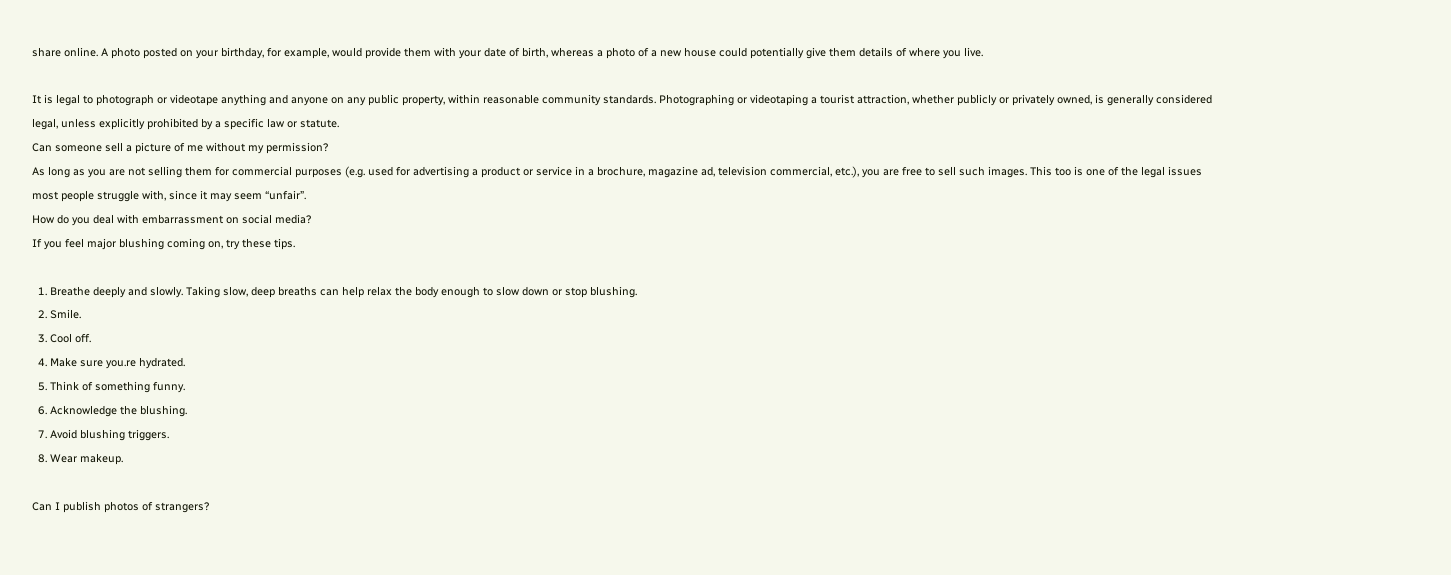share online. A photo posted on your birthday, for example, would provide them with your date of birth, whereas a photo of a new house could potentially give them details of where you live.

It is legal to photograph or videotape anything and anyone on any public property, within reasonable community standards. Photographing or videotaping a tourist attraction, whether publicly or privately owned, is generally considered legal, unless explicitly prohibited by a specific law or statute.
Can someone sell a picture of me without my permission?
As long as you are not selling them for commercial purposes (e.g. used for advertising a product or service in a brochure, magazine ad, television commercial, etc.), you are free to sell such images. This too is one of the legal issues most people struggle with, since it may seem “unfair”.
How do you deal with embarrassment on social media?
If you feel major blushing coming on, try these tips.

  1. Breathe deeply and slowly. Taking slow, deep breaths can help relax the body enough to slow down or stop blushing.
  2. Smile.
  3. Cool off.
  4. Make sure you.re hydrated.
  5. Think of something funny.
  6. Acknowledge the blushing.
  7. Avoid blushing triggers.
  8. Wear makeup.

Can I publish photos of strangers?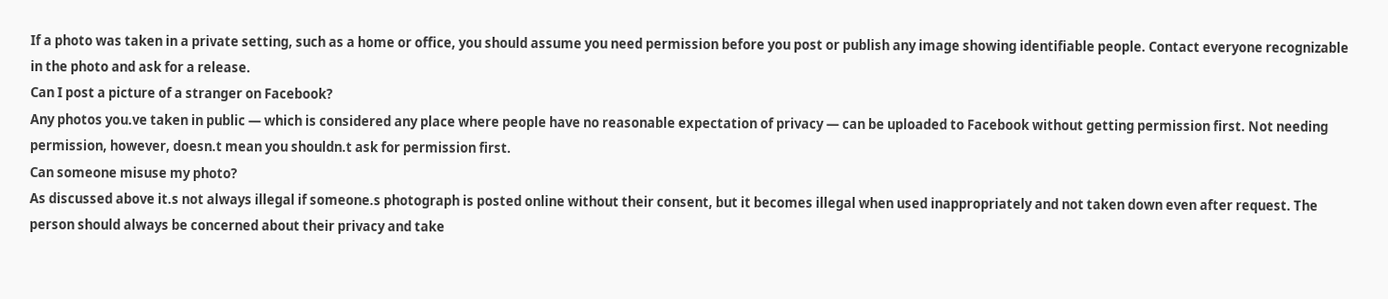If a photo was taken in a private setting, such as a home or office, you should assume you need permission before you post or publish any image showing identifiable people. Contact everyone recognizable in the photo and ask for a release.
Can I post a picture of a stranger on Facebook?
Any photos you.ve taken in public — which is considered any place where people have no reasonable expectation of privacy — can be uploaded to Facebook without getting permission first. Not needing permission, however, doesn.t mean you shouldn.t ask for permission first.
Can someone misuse my photo?
As discussed above it.s not always illegal if someone.s photograph is posted online without their consent, but it becomes illegal when used inappropriately and not taken down even after request. The person should always be concerned about their privacy and take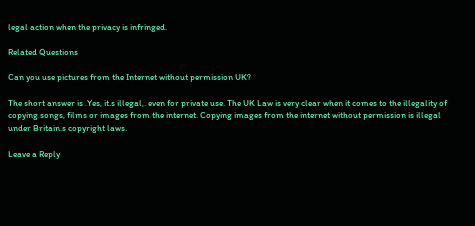legal action when the privacy is infringed.

Related Questions

Can you use pictures from the Internet without permission UK?

The short answer is .Yes, it.s illegal,. even for private use. The UK Law is very clear when it comes to the illegality of copying songs, films or images from the internet. Copying images from the internet without permission is illegal under Britain.s copyright laws.

Leave a Reply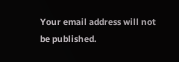Your email address will not be published.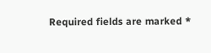Required fields are marked *